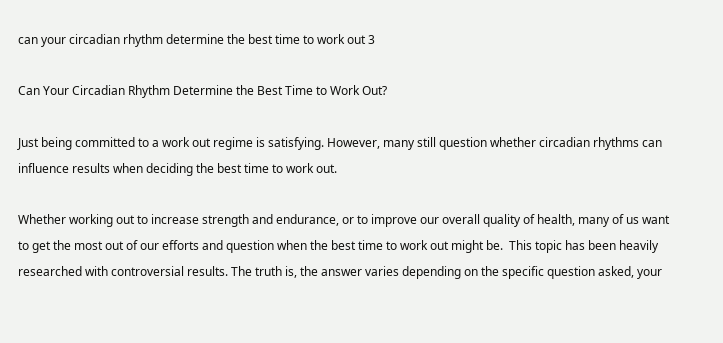can your circadian rhythm determine the best time to work out 3

Can Your Circadian Rhythm Determine the Best Time to Work Out?

Just being committed to a work out regime is satisfying. However, many still question whether circadian rhythms can influence results when deciding the best time to work out.

Whether working out to increase strength and endurance, or to improve our overall quality of health, many of us want to get the most out of our efforts and question when the best time to work out might be.  This topic has been heavily researched with controversial results. The truth is, the answer varies depending on the specific question asked, your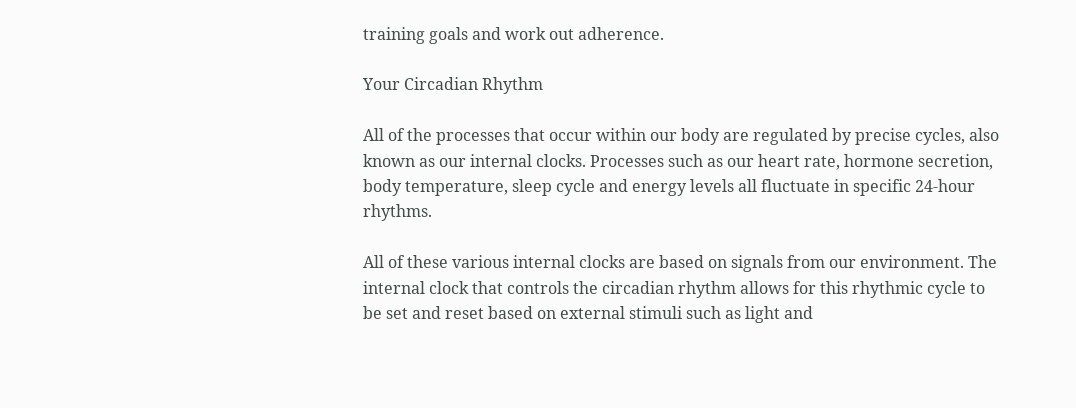training goals and work out adherence.

Your Circadian Rhythm

All of the processes that occur within our body are regulated by precise cycles, also known as our internal clocks. Processes such as our heart rate, hormone secretion, body temperature, sleep cycle and energy levels all fluctuate in specific 24-hour rhythms.

All of these various internal clocks are based on signals from our environment. The internal clock that controls the circadian rhythm allows for this rhythmic cycle to be set and reset based on external stimuli such as light and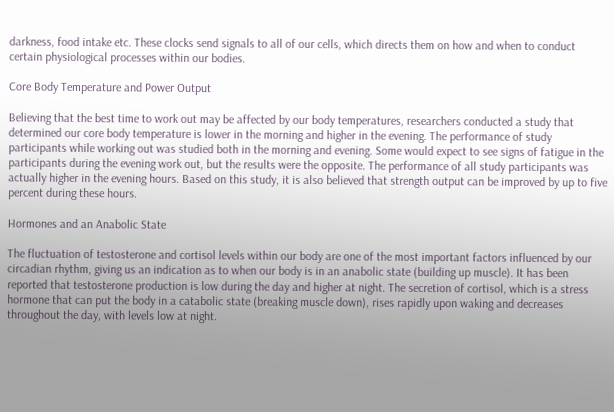darkness, food intake etc. These clocks send signals to all of our cells, which directs them on how and when to conduct certain physiological processes within our bodies.

Core Body Temperature and Power Output

Believing that the best time to work out may be affected by our body temperatures, researchers conducted a study that determined our core body temperature is lower in the morning and higher in the evening. The performance of study participants while working out was studied both in the morning and evening. Some would expect to see signs of fatigue in the participants during the evening work out, but the results were the opposite. The performance of all study participants was actually higher in the evening hours. Based on this study, it is also believed that strength output can be improved by up to five percent during these hours.

Hormones and an Anabolic State

The fluctuation of testosterone and cortisol levels within our body are one of the most important factors influenced by our circadian rhythm, giving us an indication as to when our body is in an anabolic state (building up muscle). It has been reported that testosterone production is low during the day and higher at night. The secretion of cortisol, which is a stress hormone that can put the body in a catabolic state (breaking muscle down), rises rapidly upon waking and decreases throughout the day, with levels low at night.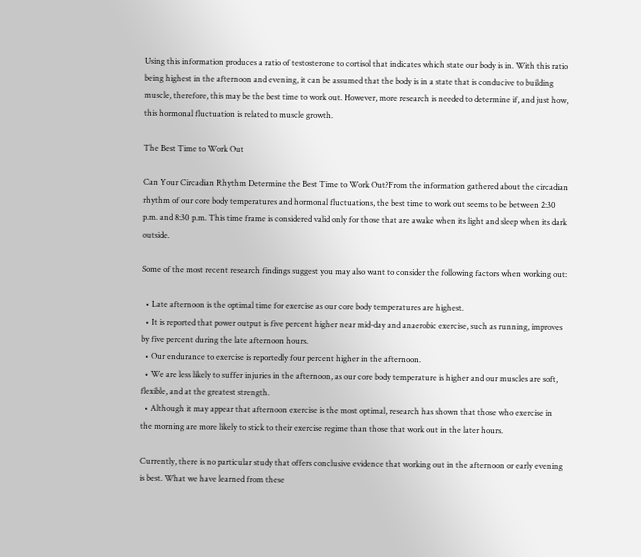Using this information produces a ratio of testosterone to cortisol that indicates which state our body is in. With this ratio being highest in the afternoon and evening, it can be assumed that the body is in a state that is conducive to building muscle, therefore, this may be the best time to work out. However, more research is needed to determine if, and just how, this hormonal fluctuation is related to muscle growth.

The Best Time to Work Out

Can Your Circadian Rhythm Determine the Best Time to Work Out?From the information gathered about the circadian rhythm of our core body temperatures and hormonal fluctuations, the best time to work out seems to be between 2:30 p.m. and 8:30 p.m. This time frame is considered valid only for those that are awake when its light and sleep when its dark outside.

Some of the most recent research findings suggest you may also want to consider the following factors when working out:

  • Late afternoon is the optimal time for exercise as our core body temperatures are highest.
  • It is reported that power output is five percent higher near mid-day and anaerobic exercise, such as running, improves by five percent during the late afternoon hours.
  • Our endurance to exercise is reportedly four percent higher in the afternoon.
  • We are less likely to suffer injuries in the afternoon, as our core body temperature is higher and our muscles are soft, flexible, and at the greatest strength.
  • Although it may appear that afternoon exercise is the most optimal, research has shown that those who exercise in the morning are more likely to stick to their exercise regime than those that work out in the later hours.

Currently, there is no particular study that offers conclusive evidence that working out in the afternoon or early evening is best. What we have learned from these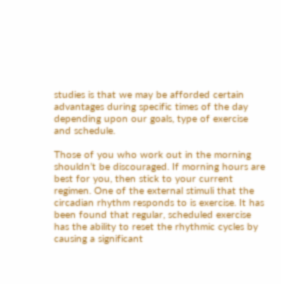studies is that we may be afforded certain advantages during specific times of the day depending upon our goals, type of exercise and schedule.

Those of you who work out in the morning shouldn’t be discouraged. If morning hours are best for you, then stick to your current regimen. One of the external stimuli that the circadian rhythm responds to is exercise. It has been found that regular, scheduled exercise has the ability to reset the rhythmic cycles by causing a significant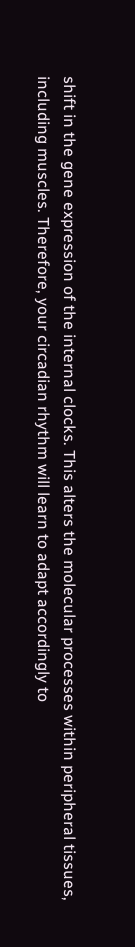shift in the gene expression of the internal clocks. This alters the molecular processes within peripheral tissues, including muscles. Therefore, your circadian rhythm will learn to adapt accordingly to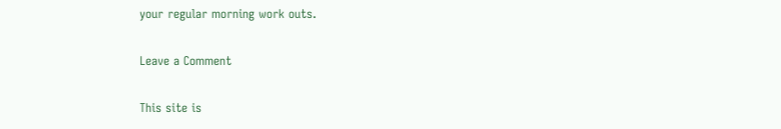your regular morning work outs.

Leave a Comment

This site is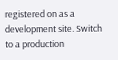registered on as a development site. Switch to a production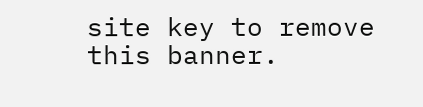site key to remove this banner.